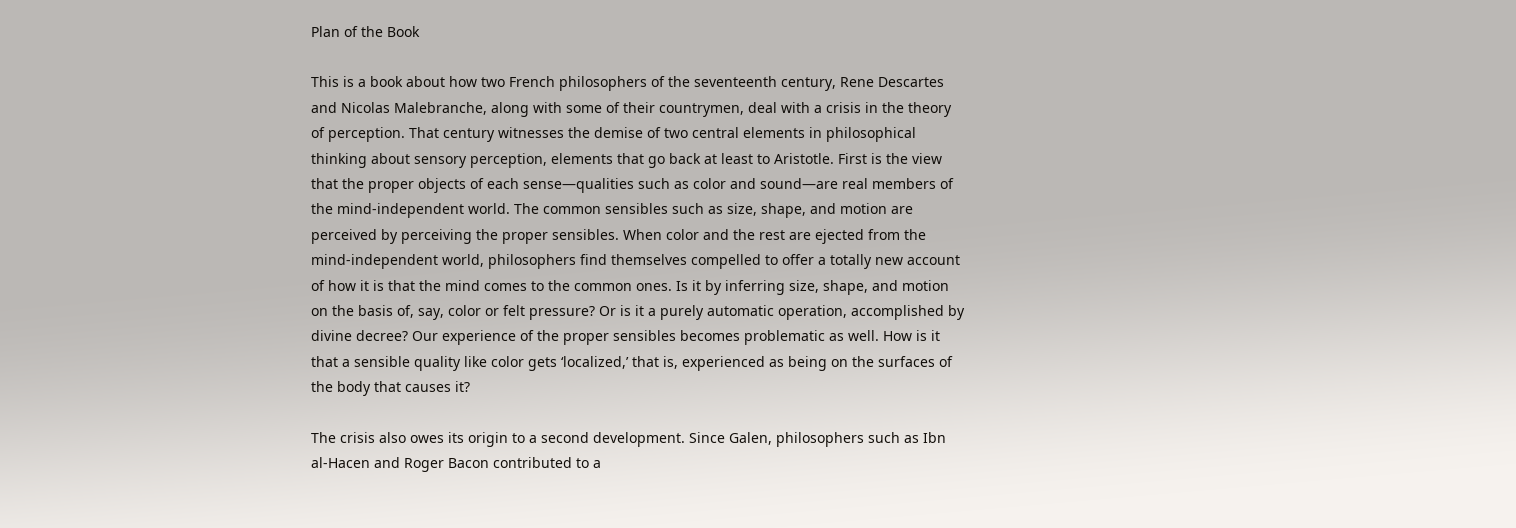Plan of the Book

This is a book about how two French philosophers of the seventeenth century, Rene Descartes and Nicolas Malebranche, along with some of their countrymen, deal with a crisis in the theory of perception. That century witnesses the demise of two central elements in philosophical thinking about sensory perception, elements that go back at least to Aristotle. First is the view that the proper objects of each sense—qualities such as color and sound—are real members of the mind-independent world. The common sensibles such as size, shape, and motion are perceived by perceiving the proper sensibles. When color and the rest are ejected from the mind-independent world, philosophers find themselves compelled to offer a totally new account of how it is that the mind comes to the common ones. Is it by inferring size, shape, and motion on the basis of, say, color or felt pressure? Or is it a purely automatic operation, accomplished by divine decree? Our experience of the proper sensibles becomes problematic as well. How is it that a sensible quality like color gets ‘localized,’ that is, experienced as being on the surfaces of the body that causes it?

The crisis also owes its origin to a second development. Since Galen, philosophers such as Ibn al-Hacen and Roger Bacon contributed to a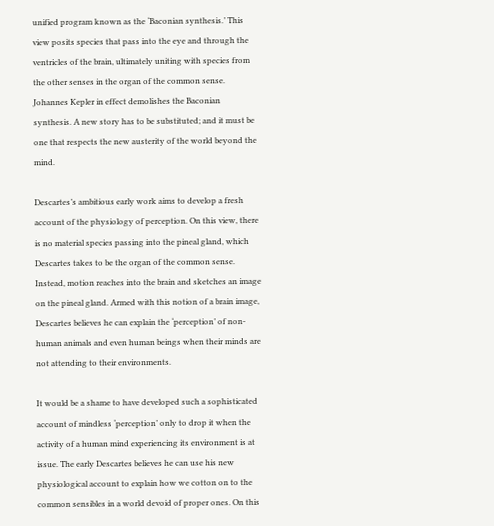unified program known as the ‘Baconian synthesis.’ This view posits species that pass into the eye and through the ventricles of the brain, ultimately uniting with species from the other senses in the organ of the common sense. Johannes Kepler in effect demolishes the Baconian synthesis. A new story has to be substituted; and it must be one that respects the new austerity of the world beyond the mind.

Descartes’s ambitious early work aims to develop a fresh account of the physiology of perception. On this view, there is no material species passing into the pineal gland, which Descartes takes to be the organ of the common sense. Instead, motion reaches into the brain and sketches an image on the pineal gland. Armed with this notion of a brain image, Descartes believes he can explain the ‘perception’ of non-human animals and even human beings when their minds are not attending to their environments.

It would be a shame to have developed such a sophisticated account of mindless ‘perception’ only to drop it when the activity of a human mind experiencing its environment is at issue. The early Descartes believes he can use his new physiological account to explain how we cotton on to the common sensibles in a world devoid of proper ones. On this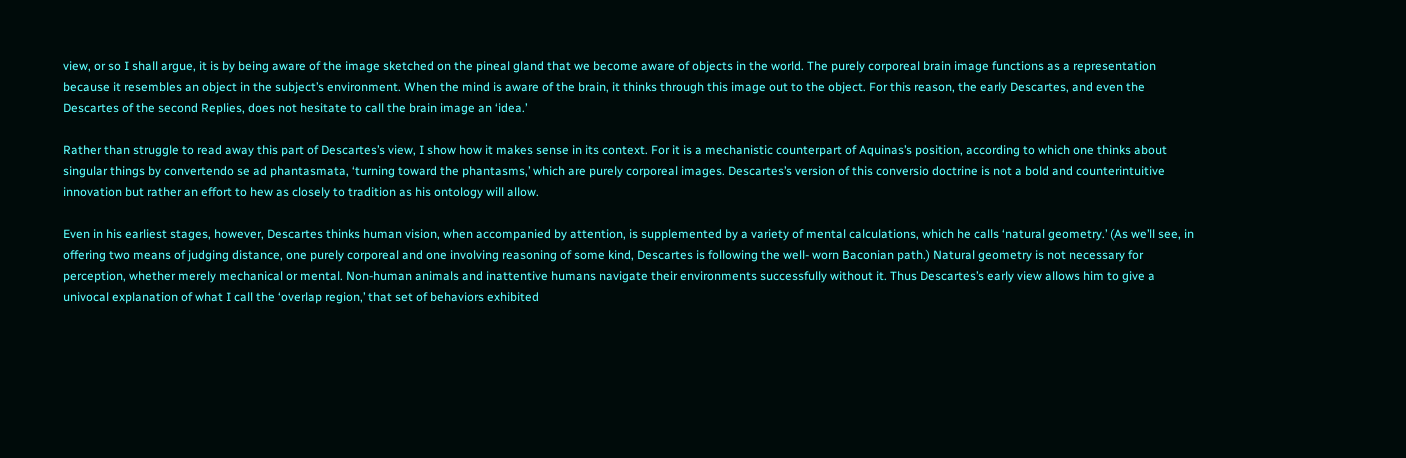view, or so I shall argue, it is by being aware of the image sketched on the pineal gland that we become aware of objects in the world. The purely corporeal brain image functions as a representation because it resembles an object in the subject’s environment. When the mind is aware of the brain, it thinks through this image out to the object. For this reason, the early Descartes, and even the Descartes of the second Replies, does not hesitate to call the brain image an ‘idea.’

Rather than struggle to read away this part of Descartes’s view, I show how it makes sense in its context. For it is a mechanistic counterpart of Aquinas’s position, according to which one thinks about singular things by convertendo se ad phantasmata, ‘turning toward the phantasms,’ which are purely corporeal images. Descartes’s version of this conversio doctrine is not a bold and counterintuitive innovation but rather an effort to hew as closely to tradition as his ontology will allow.

Even in his earliest stages, however, Descartes thinks human vision, when accompanied by attention, is supplemented by a variety of mental calculations, which he calls ‘natural geometry.’ (As we’ll see, in offering two means of judging distance, one purely corporeal and one involving reasoning of some kind, Descartes is following the well- worn Baconian path.) Natural geometry is not necessary for perception, whether merely mechanical or mental. Non-human animals and inattentive humans navigate their environments successfully without it. Thus Descartes’s early view allows him to give a univocal explanation of what I call the ‘overlap region,’ that set of behaviors exhibited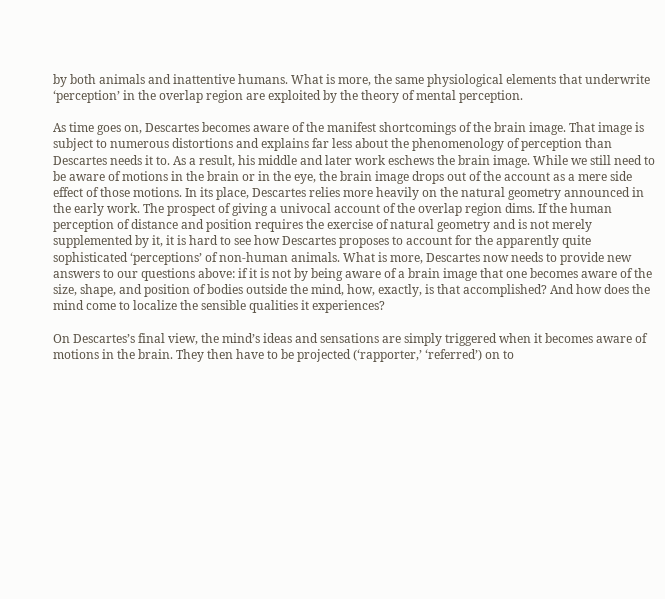by both animals and inattentive humans. What is more, the same physiological elements that underwrite ‘perception’ in the overlap region are exploited by the theory of mental perception.

As time goes on, Descartes becomes aware of the manifest shortcomings of the brain image. That image is subject to numerous distortions and explains far less about the phenomenology of perception than Descartes needs it to. As a result, his middle and later work eschews the brain image. While we still need to be aware of motions in the brain or in the eye, the brain image drops out of the account as a mere side effect of those motions. In its place, Descartes relies more heavily on the natural geometry announced in the early work. The prospect of giving a univocal account of the overlap region dims. If the human perception of distance and position requires the exercise of natural geometry and is not merely supplemented by it, it is hard to see how Descartes proposes to account for the apparently quite sophisticated ‘perceptions’ of non-human animals. What is more, Descartes now needs to provide new answers to our questions above: if it is not by being aware of a brain image that one becomes aware of the size, shape, and position of bodies outside the mind, how, exactly, is that accomplished? And how does the mind come to localize the sensible qualities it experiences?

On Descartes’s final view, the mind’s ideas and sensations are simply triggered when it becomes aware of motions in the brain. They then have to be projected (‘rapporter,’ ‘referred’) on to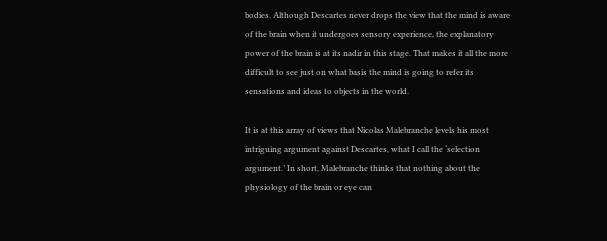bodies. Although Descartes never drops the view that the mind is aware of the brain when it undergoes sensory experience, the explanatory power of the brain is at its nadir in this stage. That makes it all the more difficult to see just on what basis the mind is going to refer its sensations and ideas to objects in the world.

It is at this array of views that Nicolas Malebranche levels his most intriguing argument against Descartes, what I call the ‘selection argument.’ In short, Malebranche thinks that nothing about the physiology of the brain or eye can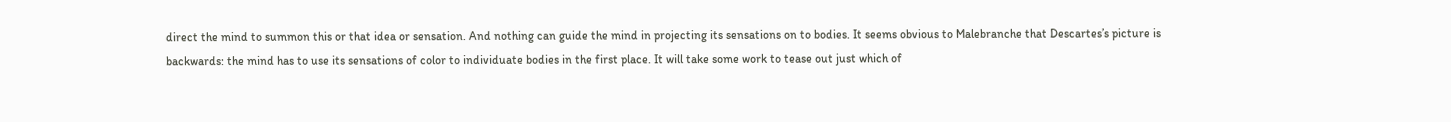direct the mind to summon this or that idea or sensation. And nothing can guide the mind in projecting its sensations on to bodies. It seems obvious to Malebranche that Descartes’s picture is backwards: the mind has to use its sensations of color to individuate bodies in the first place. It will take some work to tease out just which of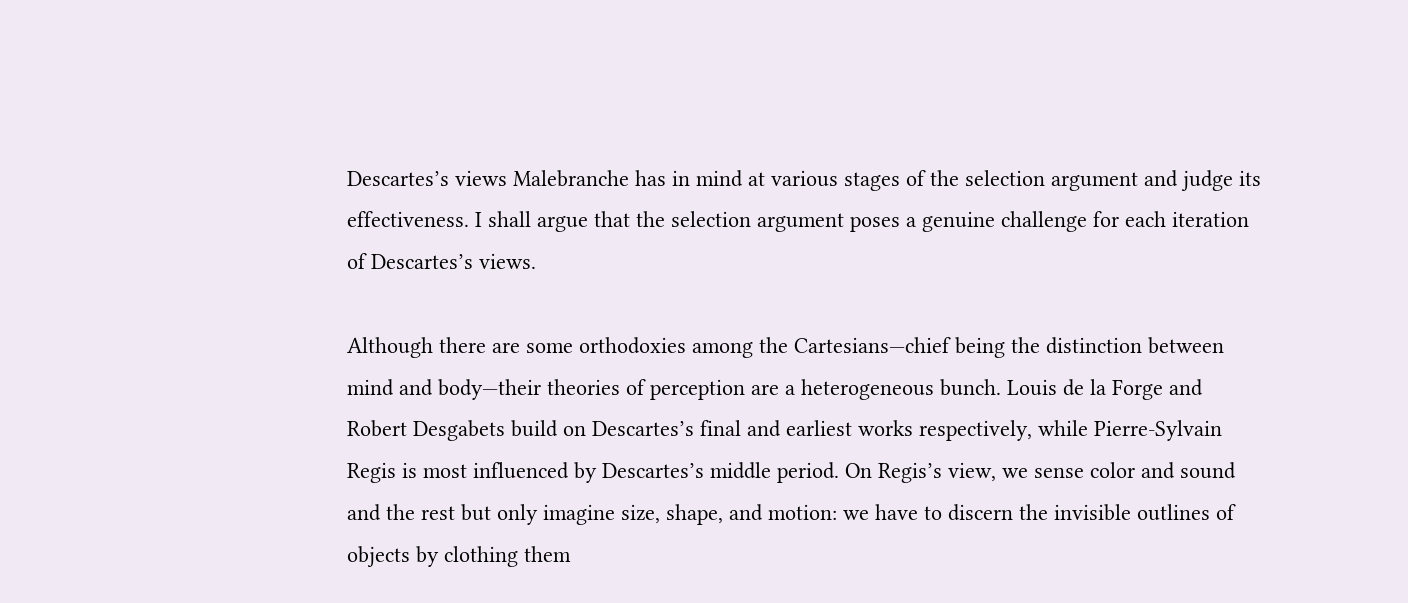Descartes’s views Malebranche has in mind at various stages of the selection argument and judge its effectiveness. I shall argue that the selection argument poses a genuine challenge for each iteration of Descartes’s views.

Although there are some orthodoxies among the Cartesians—chief being the distinction between mind and body—their theories of perception are a heterogeneous bunch. Louis de la Forge and Robert Desgabets build on Descartes’s final and earliest works respectively, while Pierre-Sylvain Regis is most influenced by Descartes’s middle period. On Regis’s view, we sense color and sound and the rest but only imagine size, shape, and motion: we have to discern the invisible outlines of objects by clothing them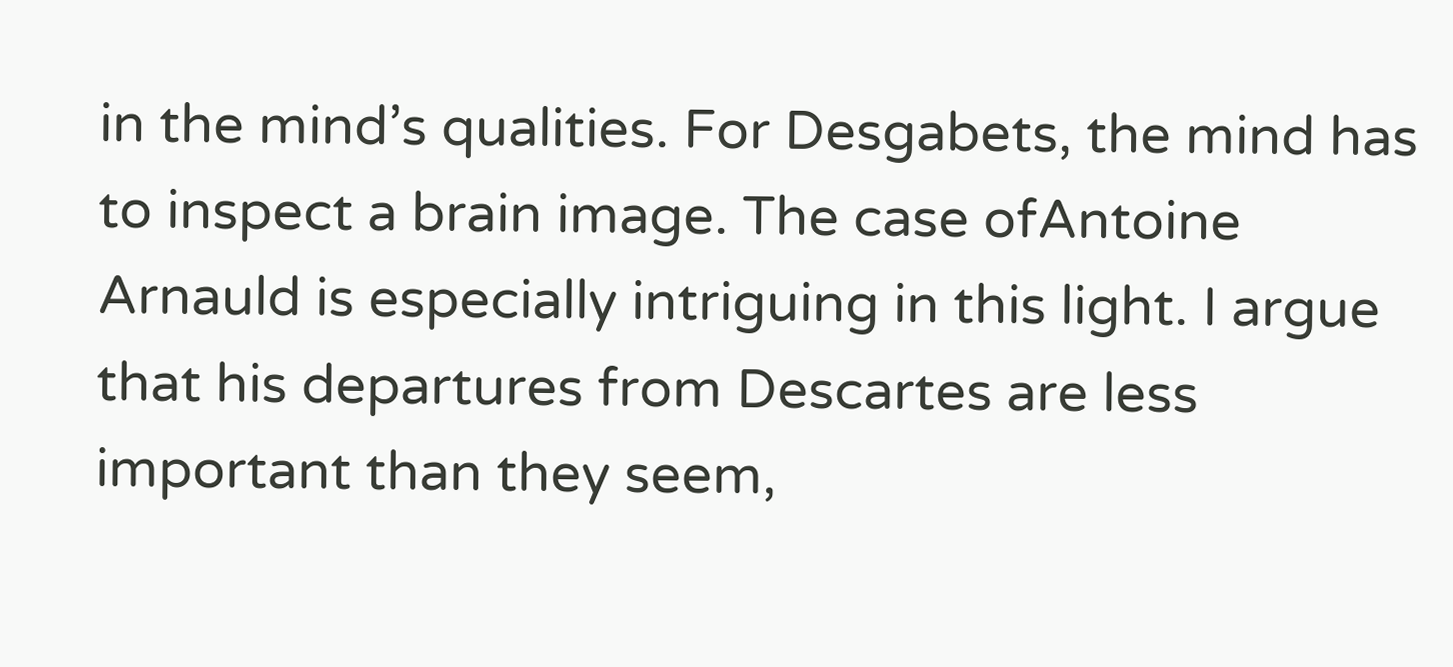in the mind’s qualities. For Desgabets, the mind has to inspect a brain image. The case ofAntoine Arnauld is especially intriguing in this light. I argue that his departures from Descartes are less important than they seem,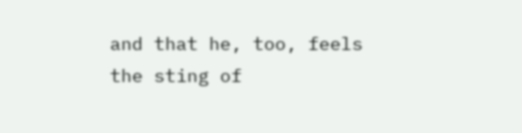and that he, too, feels the sting of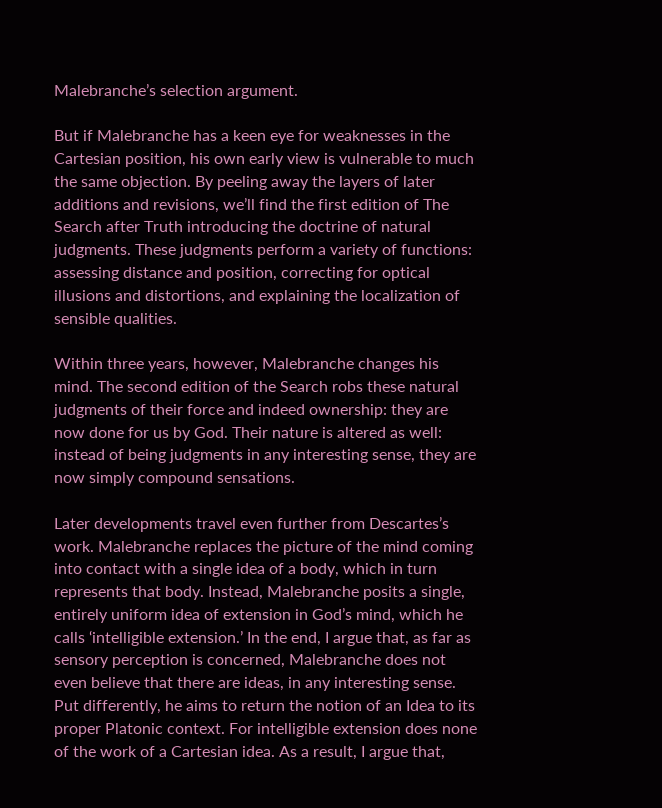Malebranche’s selection argument.

But if Malebranche has a keen eye for weaknesses in the Cartesian position, his own early view is vulnerable to much the same objection. By peeling away the layers of later additions and revisions, we’ll find the first edition of The Search after Truth introducing the doctrine of natural judgments. These judgments perform a variety of functions: assessing distance and position, correcting for optical illusions and distortions, and explaining the localization of sensible qualities.

Within three years, however, Malebranche changes his mind. The second edition of the Search robs these natural judgments of their force and indeed ownership: they are now done for us by God. Their nature is altered as well: instead of being judgments in any interesting sense, they are now simply compound sensations.

Later developments travel even further from Descartes’s work. Malebranche replaces the picture of the mind coming into contact with a single idea of a body, which in turn represents that body. Instead, Malebranche posits a single, entirely uniform idea of extension in God’s mind, which he calls ‘intelligible extension.’ In the end, I argue that, as far as sensory perception is concerned, Malebranche does not even believe that there are ideas, in any interesting sense. Put differently, he aims to return the notion of an Idea to its proper Platonic context. For intelligible extension does none of the work of a Cartesian idea. As a result, I argue that,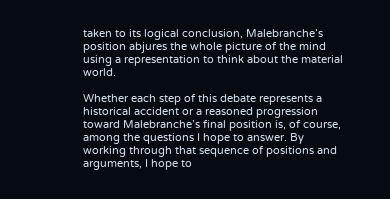taken to its logical conclusion, Malebranche’s position abjures the whole picture of the mind using a representation to think about the material world.

Whether each step of this debate represents a historical accident or a reasoned progression toward Malebranche’s final position is, of course, among the questions I hope to answer. By working through that sequence of positions and arguments, I hope to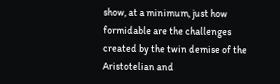show, at a minimum, just how formidable are the challenges created by the twin demise of the Aristotelian and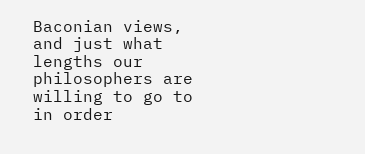Baconian views, and just what lengths our philosophers are willing to go to in order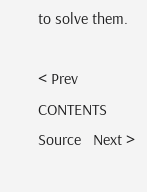to solve them.

< Prev   CONTENTS   Source   Next >